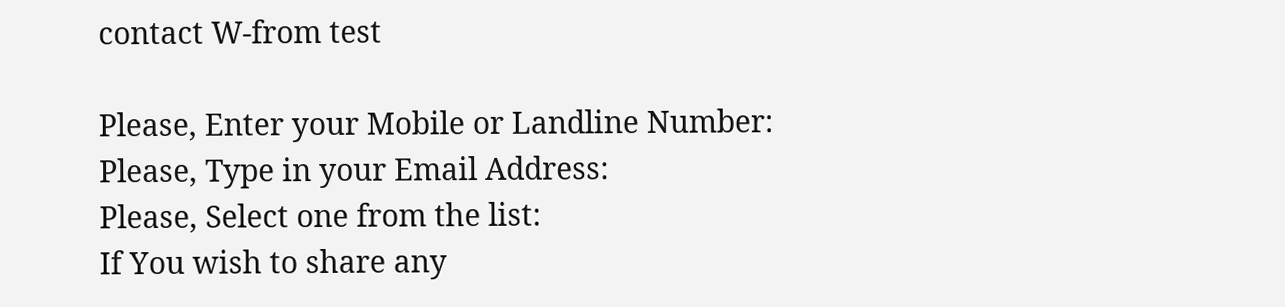contact W-from test

Please, Enter your Mobile or Landline Number:
Please, Type in your Email Address:
Please, Select one from the list:
If You wish to share any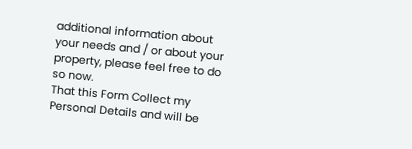additional information about your needs and / or about your property, please feel free to do so now.
That this Form Collect my Personal Details and will be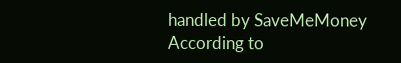handled by SaveMeMoney According to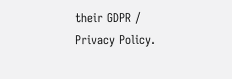their GDPR / Privacy Policy.